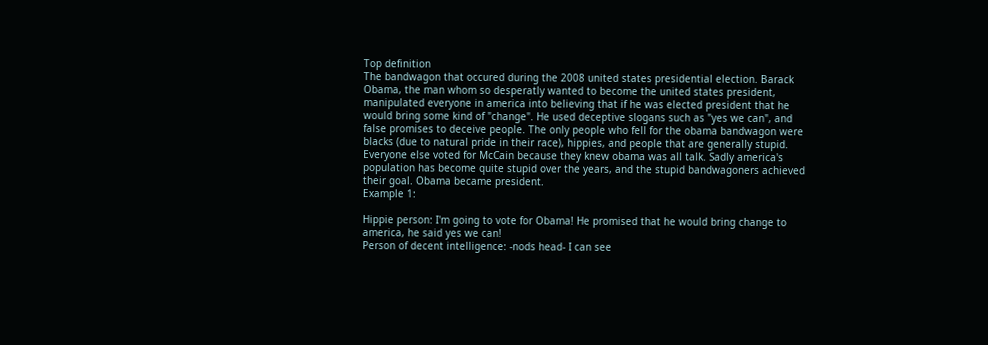Top definition
The bandwagon that occured during the 2008 united states presidential election. Barack Obama, the man whom so desperatly wanted to become the united states president, manipulated everyone in america into believing that if he was elected president that he would bring some kind of "change". He used deceptive slogans such as "yes we can", and false promises to deceive people. The only people who fell for the obama bandwagon were blacks (due to natural pride in their race), hippies, and people that are generally stupid. Everyone else voted for McCain because they knew obama was all talk. Sadly america's population has become quite stupid over the years, and the stupid bandwagoners achieved their goal. Obama became president.
Example 1:

Hippie person: I'm going to vote for Obama! He promised that he would bring change to america, he said yes we can!
Person of decent intelligence: -nods head- I can see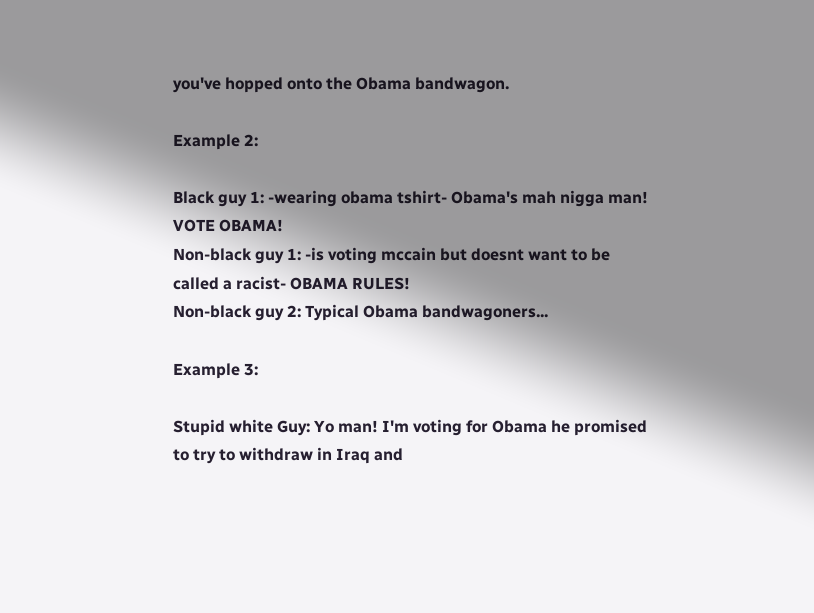you've hopped onto the Obama bandwagon.

Example 2:

Black guy 1: -wearing obama tshirt- Obama's mah nigga man! VOTE OBAMA!
Non-black guy 1: -is voting mccain but doesnt want to be called a racist- OBAMA RULES!
Non-black guy 2: Typical Obama bandwagoners...

Example 3:

Stupid white Guy: Yo man! I'm voting for Obama he promised to try to withdraw in Iraq and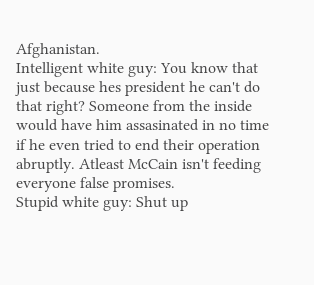Afghanistan.
Intelligent white guy: You know that just because hes president he can't do that right? Someone from the inside would have him assasinated in no time if he even tried to end their operation abruptly. Atleast McCain isn't feeding everyone false promises.
Stupid white guy: Shut up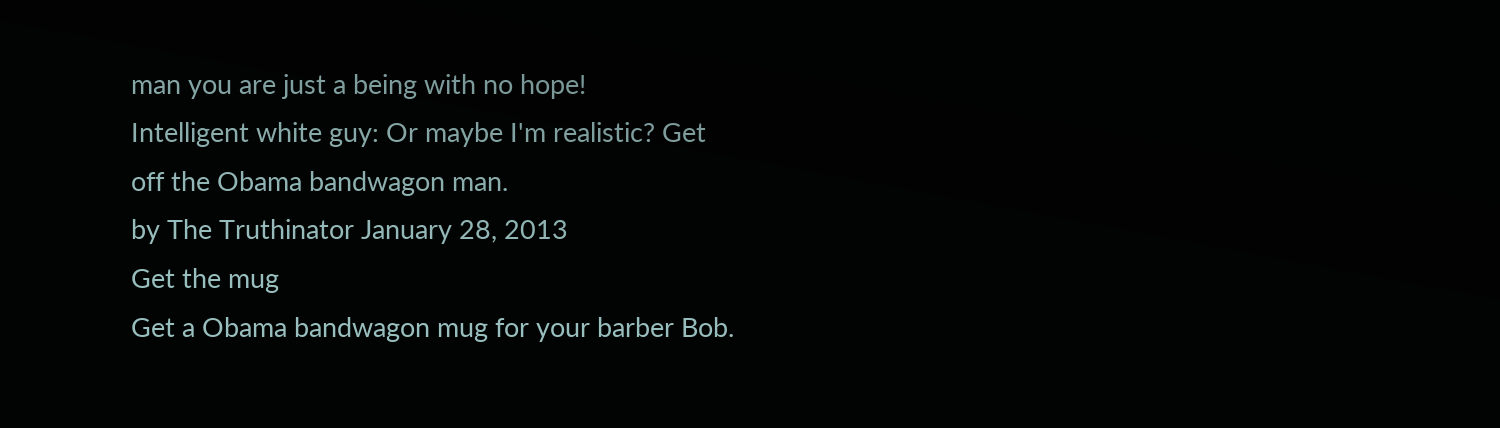man you are just a being with no hope!
Intelligent white guy: Or maybe I'm realistic? Get off the Obama bandwagon man.
by The Truthinator January 28, 2013
Get the mug
Get a Obama bandwagon mug for your barber Bob.